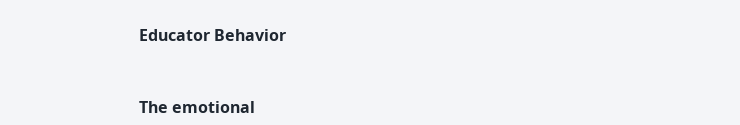Educator Behavior


The emotional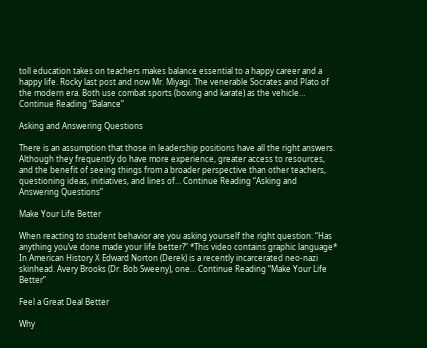toll education takes on teachers makes balance essential to a happy career and a happy life. Rocky last post and now Mr. Miyagi. The venerable Socrates and Plato of the modern era. Both use combat sports (boxing and karate) as the vehicle… Continue Reading “Balance”

Asking and Answering Questions

There is an assumption that those in leadership positions have all the right answers. Although they frequently do have more experience, greater access to resources, and the benefit of seeing things from a broader perspective than other teachers, questioning ideas, initiatives, and lines of… Continue Reading “Asking and Answering Questions”

Make Your Life Better

When reacting to student behavior are you asking yourself the right question: “Has anything you’ve done made your life better?” *This video contains graphic language* In American History X Edward Norton (Derek) is a recently incarcerated neo-nazi skinhead. Avery Brooks (Dr. Bob Sweeny), one… Continue Reading “Make Your Life Better”

Feel a Great Deal Better

Why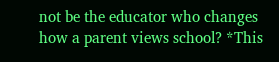not be the educator who changes how a parent views school? *This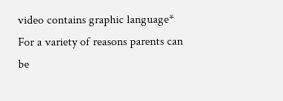video contains graphic language* For a variety of reasons parents can be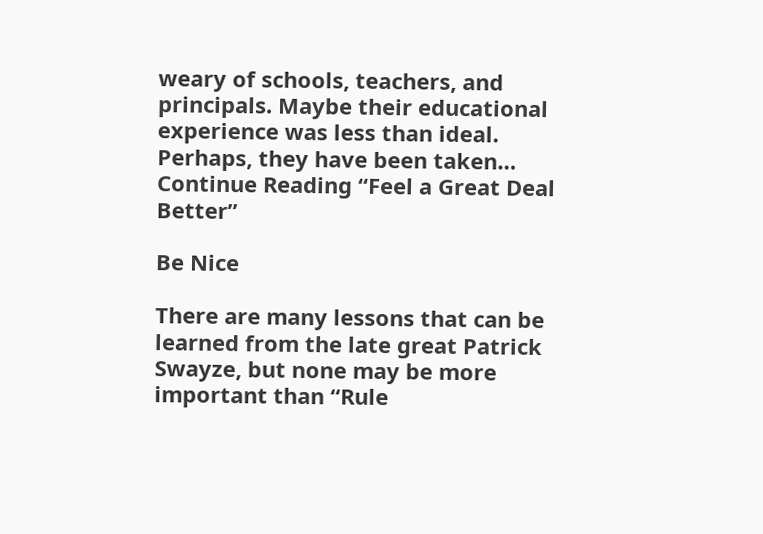weary of schools, teachers, and principals. Maybe their educational experience was less than ideal. Perhaps, they have been taken… Continue Reading “Feel a Great Deal Better”

Be Nice

There are many lessons that can be learned from the late great Patrick Swayze, but none may be more important than “Rule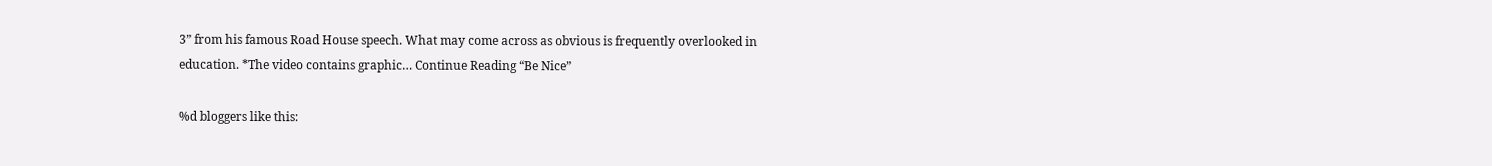3” from his famous Road House speech. What may come across as obvious is frequently overlooked in education. *The video contains graphic… Continue Reading “Be Nice”

%d bloggers like this: